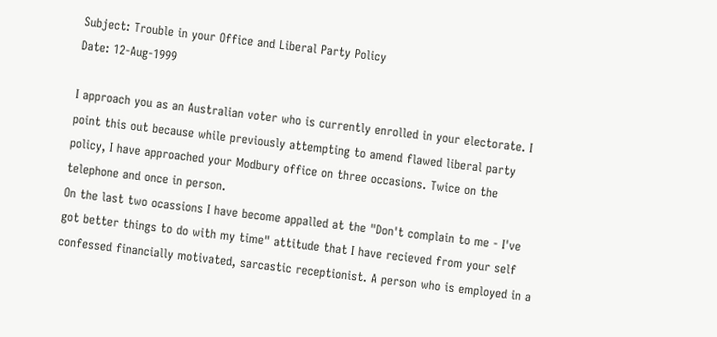Subject: Trouble in your Office and Liberal Party Policy
Date: 12-Aug-1999

I approach you as an Australian voter who is currently enrolled in your electorate. I point this out because while previously attempting to amend flawed liberal party policy, I have approached your Modbury office on three occasions. Twice on the telephone and once in person.
On the last two ocassions I have become appalled at the "Don't complain to me - I've got better things to do with my time" attitude that I have recieved from your self confessed financially motivated, sarcastic receptionist. A person who is employed in a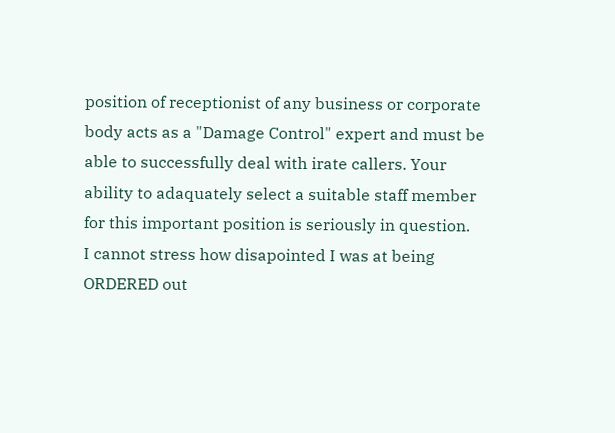position of receptionist of any business or corporate body acts as a "Damage Control" expert and must be able to successfully deal with irate callers. Your ability to adaquately select a suitable staff member for this important position is seriously in question.
I cannot stress how disapointed I was at being ORDERED out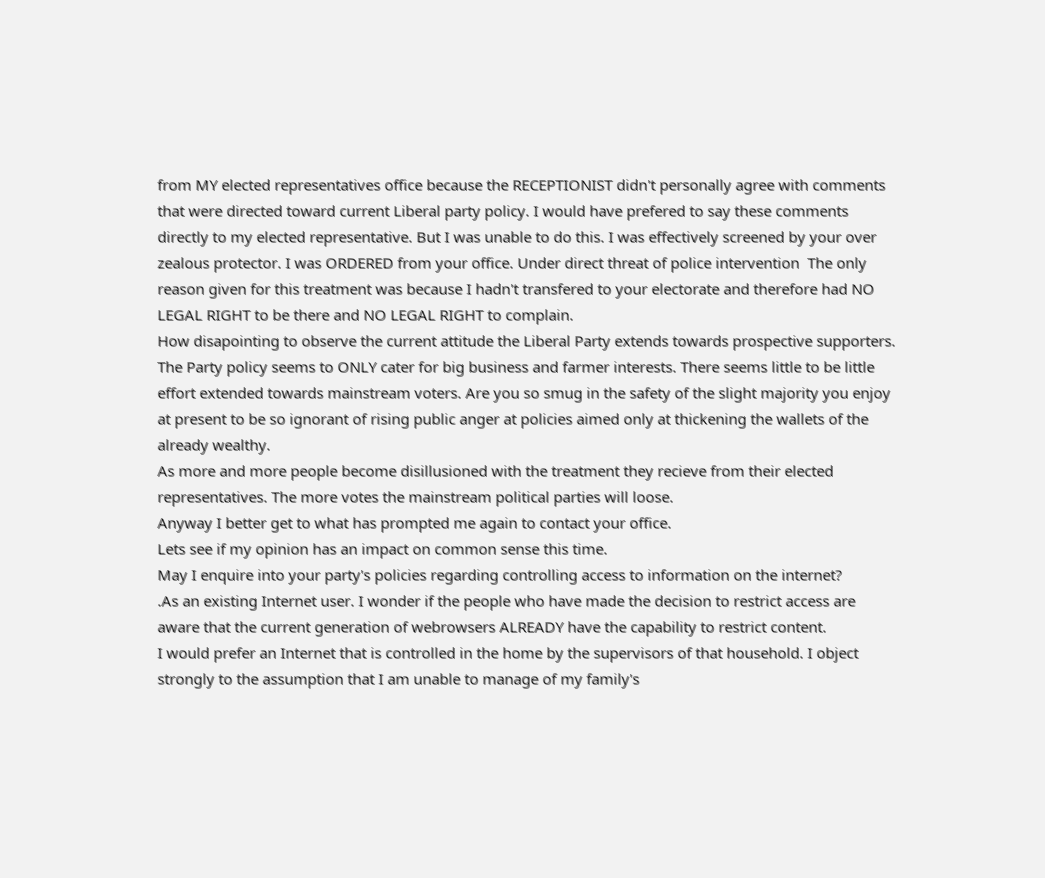from MY elected representatives office because the RECEPTIONIST didn't personally agree with comments that were directed toward current Liberal party policy. I would have prefered to say these comments directly to my elected representative. But I was unable to do this. I was effectively screened by your over zealous protector. I was ORDERED from your office. Under direct threat of police intervention  The only reason given for this treatment was because I hadn't transfered to your electorate and therefore had NO LEGAL RIGHT to be there and NO LEGAL RIGHT to complain.
How disapointing to observe the current attitude the Liberal Party extends towards prospective supporters. The Party policy seems to ONLY cater for big business and farmer interests. There seems little to be little effort extended towards mainstream voters. Are you so smug in the safety of the slight majority you enjoy at present to be so ignorant of rising public anger at policies aimed only at thickening the wallets of the already wealthy.
As more and more people become disillusioned with the treatment they recieve from their elected representatives. The more votes the mainstream political parties will loose.
Anyway I better get to what has prompted me again to contact your office.
Lets see if my opinion has an impact on common sense this time.
May I enquire into your party's policies regarding controlling access to information on the internet?
.As an existing Internet user. I wonder if the people who have made the decision to restrict access are aware that the current generation of webrowsers ALREADY have the capability to restrict content.
I would prefer an Internet that is controlled in the home by the supervisors of that household. I object strongly to the assumption that I am unable to manage of my family's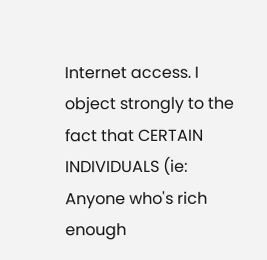Internet access. I object strongly to the fact that CERTAIN INDIVIDUALS (ie: Anyone who's rich enough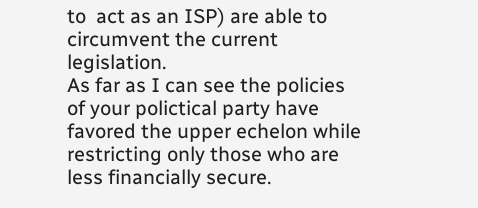to  act as an ISP) are able to circumvent the current legislation.
As far as I can see the policies of your polictical party have favored the upper echelon while restricting only those who are less financially secure.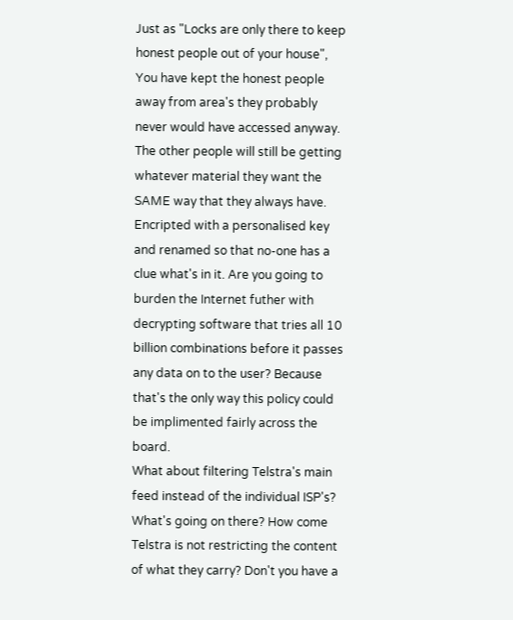Just as "Locks are only there to keep honest people out of your house", You have kept the honest people away from area's they probably never would have accessed anyway.
The other people will still be getting whatever material they want the SAME way that they always have. Encripted with a personalised key and renamed so that no-one has a clue what's in it. Are you going to burden the Internet futher with decrypting software that tries all 10 billion combinations before it passes any data on to the user? Because that's the only way this policy could be implimented fairly across the board.
What about filtering Telstra's main feed instead of the individual ISP's? What's going on there? How come Telstra is not restricting the content of what they carry? Don't you have a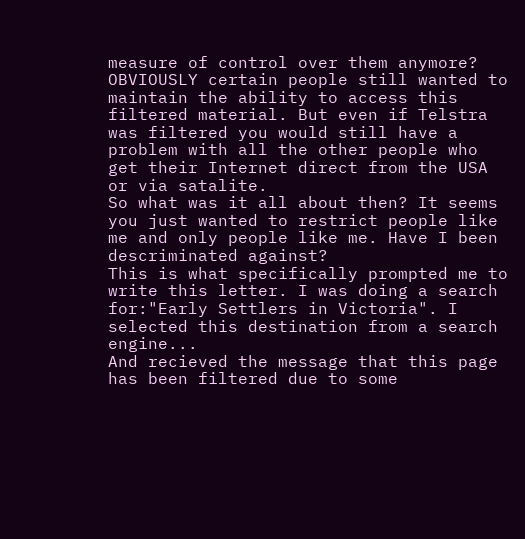measure of control over them anymore? OBVIOUSLY certain people still wanted to maintain the ability to access this filtered material. But even if Telstra was filtered you would still have a problem with all the other people who get their Internet direct from the USA or via satalite.
So what was it all about then? It seems you just wanted to restrict people like me and only people like me. Have I been descriminated against?
This is what specifically prompted me to write this letter. I was doing a search for:"Early Settlers in Victoria". I selected this destination from a search engine...
And recieved the message that this page has been filtered due to some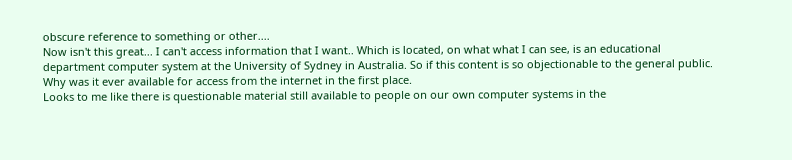obscure reference to something or other....
Now isn't this great... I can't access information that I want.. Which is located, on what what I can see, is an educational department computer system at the University of Sydney in Australia. So if this content is so objectionable to the general public. Why was it ever available for access from the internet in the first place.
Looks to me like there is questionable material still available to people on our own computer systems in the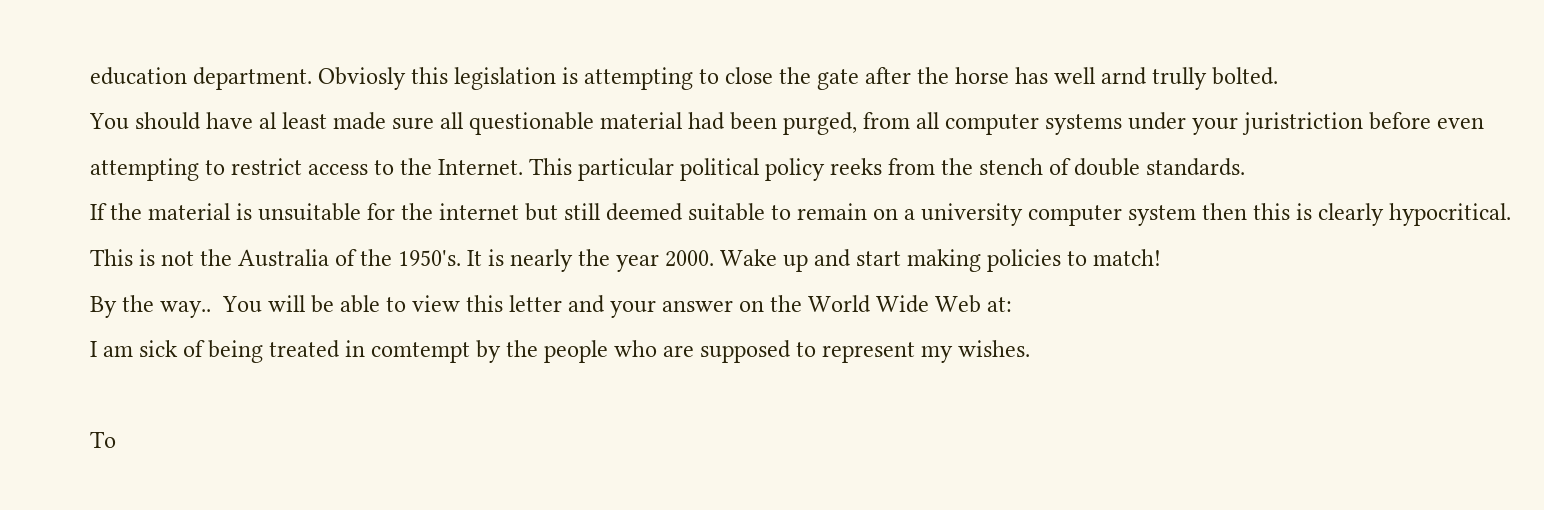education department. Obviosly this legislation is attempting to close the gate after the horse has well arnd trully bolted.
You should have al least made sure all questionable material had been purged, from all computer systems under your juristriction before even attempting to restrict access to the Internet. This particular political policy reeks from the stench of double standards.
If the material is unsuitable for the internet but still deemed suitable to remain on a university computer system then this is clearly hypocritical. This is not the Australia of the 1950's. It is nearly the year 2000. Wake up and start making policies to match!
By the way..  You will be able to view this letter and your answer on the World Wide Web at:
I am sick of being treated in comtempt by the people who are supposed to represent my wishes.

To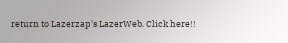return to Lazerzap's LazerWeb. Click here!!